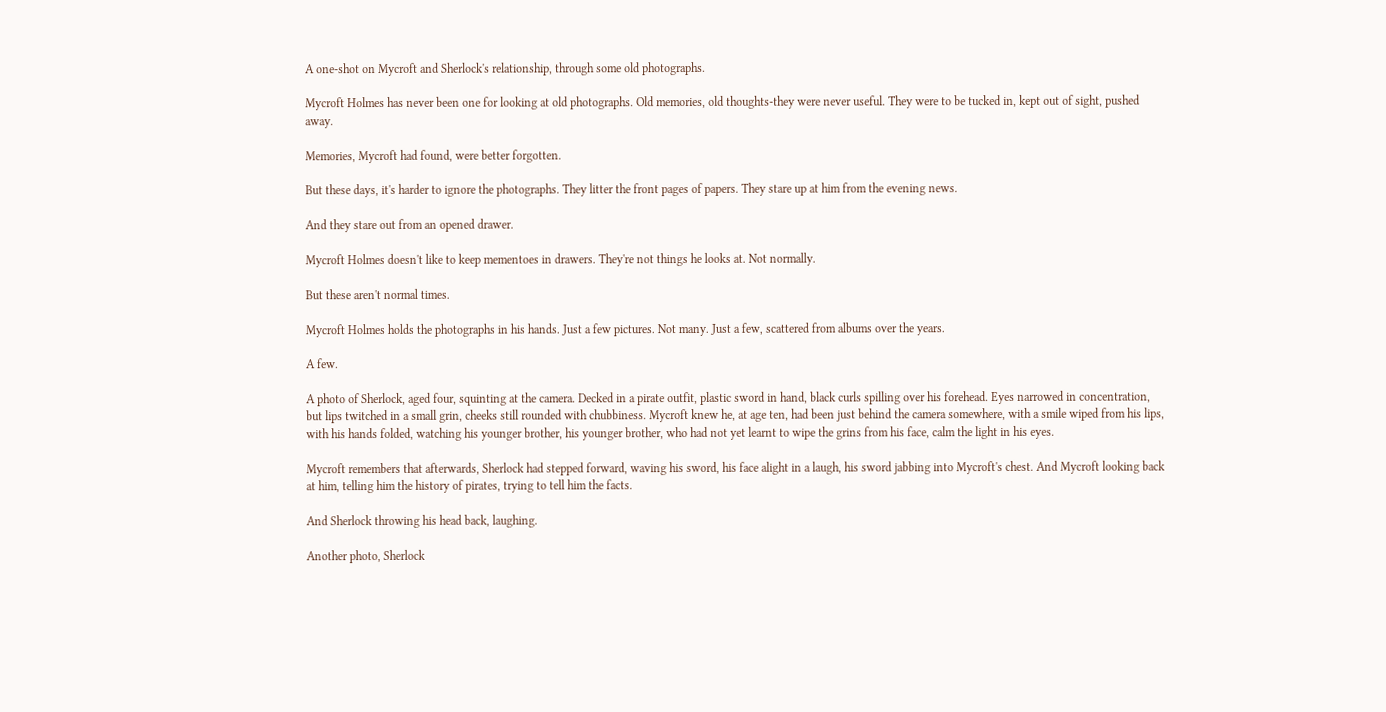A one-shot on Mycroft and Sherlock's relationship, through some old photographs.

Mycroft Holmes has never been one for looking at old photographs. Old memories, old thoughts-they were never useful. They were to be tucked in, kept out of sight, pushed away.

Memories, Mycroft had found, were better forgotten.

But these days, it's harder to ignore the photographs. They litter the front pages of papers. They stare up at him from the evening news.

And they stare out from an opened drawer.

Mycroft Holmes doesn't like to keep mementoes in drawers. They're not things he looks at. Not normally.

But these aren't normal times.

Mycroft Holmes holds the photographs in his hands. Just a few pictures. Not many. Just a few, scattered from albums over the years.

A few.

A photo of Sherlock, aged four, squinting at the camera. Decked in a pirate outfit, plastic sword in hand, black curls spilling over his forehead. Eyes narrowed in concentration, but lips twitched in a small grin, cheeks still rounded with chubbiness. Mycroft knew he, at age ten, had been just behind the camera somewhere, with a smile wiped from his lips, with his hands folded, watching his younger brother, his younger brother, who had not yet learnt to wipe the grins from his face, calm the light in his eyes.

Mycroft remembers that afterwards, Sherlock had stepped forward, waving his sword, his face alight in a laugh, his sword jabbing into Mycroft's chest. And Mycroft looking back at him, telling him the history of pirates, trying to tell him the facts.

And Sherlock throwing his head back, laughing.

Another photo, Sherlock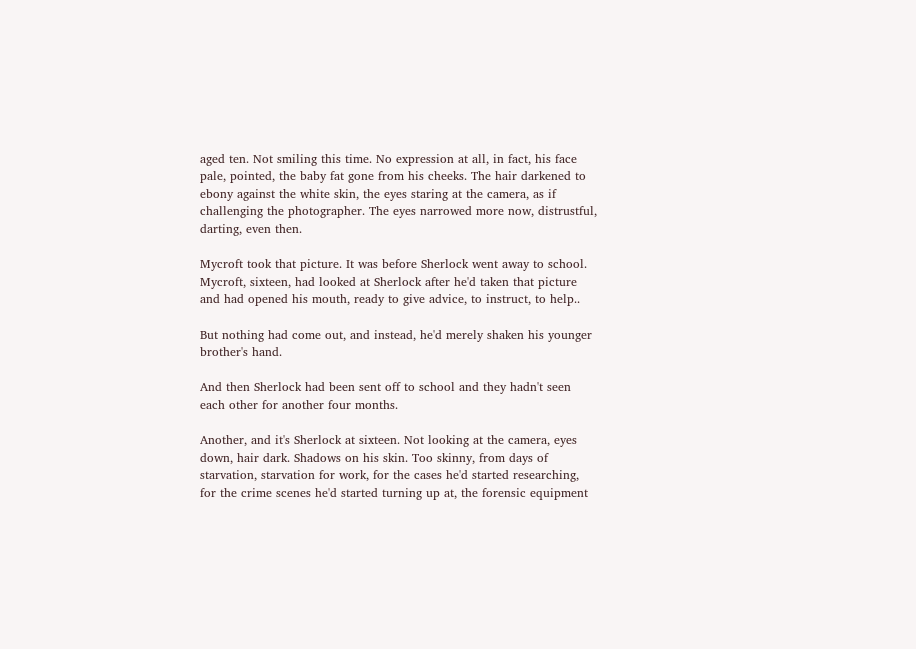aged ten. Not smiling this time. No expression at all, in fact, his face pale, pointed, the baby fat gone from his cheeks. The hair darkened to ebony against the white skin, the eyes staring at the camera, as if challenging the photographer. The eyes narrowed more now, distrustful, darting, even then.

Mycroft took that picture. It was before Sherlock went away to school. Mycroft, sixteen, had looked at Sherlock after he'd taken that picture and had opened his mouth, ready to give advice, to instruct, to help..

But nothing had come out, and instead, he'd merely shaken his younger brother's hand.

And then Sherlock had been sent off to school and they hadn't seen each other for another four months.

Another, and it's Sherlock at sixteen. Not looking at the camera, eyes down, hair dark. Shadows on his skin. Too skinny, from days of starvation, starvation for work, for the cases he'd started researching, for the crime scenes he'd started turning up at, the forensic equipment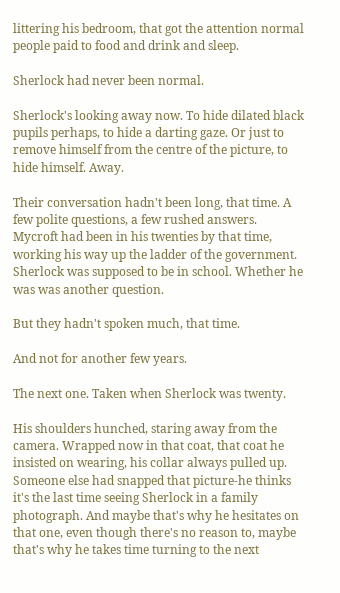littering his bedroom, that got the attention normal people paid to food and drink and sleep.

Sherlock had never been normal.

Sherlock's looking away now. To hide dilated black pupils perhaps, to hide a darting gaze. Or just to remove himself from the centre of the picture, to hide himself. Away.

Their conversation hadn't been long, that time. A few polite questions, a few rushed answers. Mycroft had been in his twenties by that time, working his way up the ladder of the government. Sherlock was supposed to be in school. Whether he was was another question.

But they hadn't spoken much, that time.

And not for another few years.

The next one. Taken when Sherlock was twenty.

His shoulders hunched, staring away from the camera. Wrapped now in that coat, that coat he insisted on wearing, his collar always pulled up. Someone else had snapped that picture-he thinks it's the last time seeing Sherlock in a family photograph. And maybe that's why he hesitates on that one, even though there's no reason to, maybe that's why he takes time turning to the next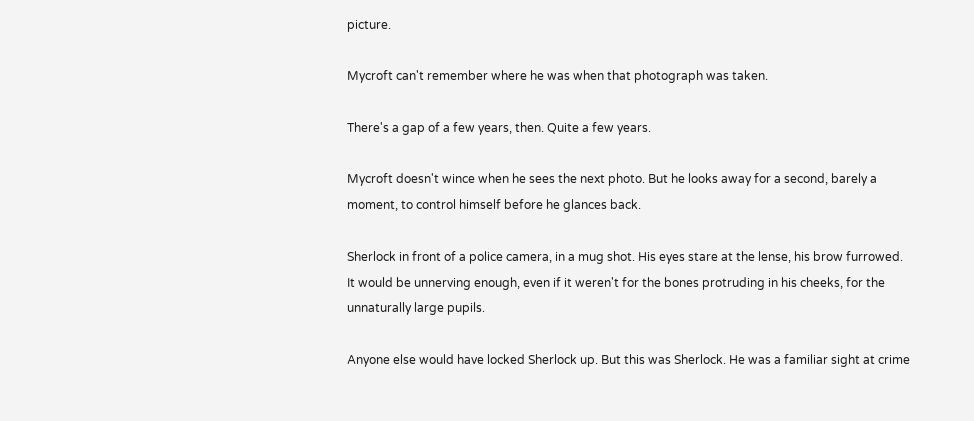picture.

Mycroft can't remember where he was when that photograph was taken.

There's a gap of a few years, then. Quite a few years.

Mycroft doesn't wince when he sees the next photo. But he looks away for a second, barely a moment, to control himself before he glances back.

Sherlock in front of a police camera, in a mug shot. His eyes stare at the lense, his brow furrowed. It would be unnerving enough, even if it weren't for the bones protruding in his cheeks, for the unnaturally large pupils.

Anyone else would have locked Sherlock up. But this was Sherlock. He was a familiar sight at crime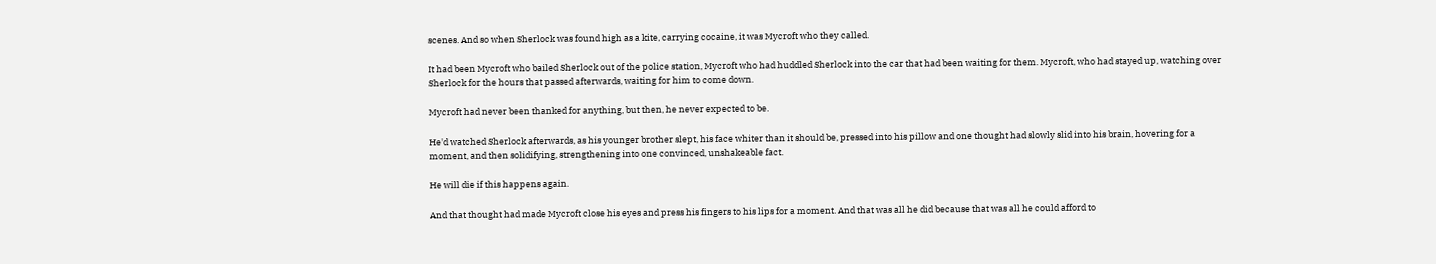scenes. And so when Sherlock was found high as a kite, carrying cocaine, it was Mycroft who they called.

It had been Mycroft who bailed Sherlock out of the police station, Mycroft who had huddled Sherlock into the car that had been waiting for them. Mycroft, who had stayed up, watching over Sherlock for the hours that passed afterwards, waiting for him to come down.

Mycroft had never been thanked for anything, but then, he never expected to be.

He'd watched Sherlock afterwards, as his younger brother slept, his face whiter than it should be, pressed into his pillow and one thought had slowly slid into his brain, hovering for a moment, and then solidifying, strengthening into one convinced, unshakeable fact.

He will die if this happens again.

And that thought had made Mycroft close his eyes and press his fingers to his lips for a moment. And that was all he did because that was all he could afford to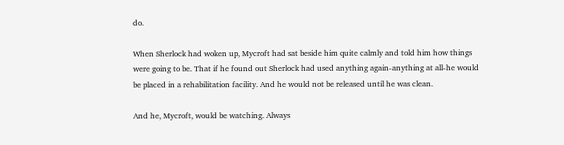do.

When Sherlock had woken up, Mycroft had sat beside him quite calmly and told him how things were going to be. That if he found out Sherlock had used anything again-anything at all-he would be placed in a rehabilitation facility. And he would not be released until he was clean.

And he, Mycroft, would be watching. Always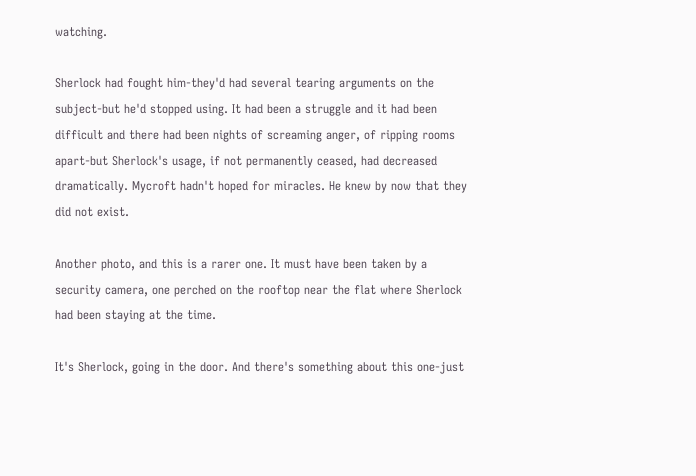watching.

Sherlock had fought him-they'd had several tearing arguments on the subject-but he'd stopped using. It had been a struggle and it had been difficult and there had been nights of screaming anger, of ripping rooms apart-but Sherlock's usage, if not permanently ceased, had decreased dramatically. Mycroft hadn't hoped for miracles. He knew by now that they did not exist.

Another photo, and this is a rarer one. It must have been taken by a security camera, one perched on the rooftop near the flat where Sherlock had been staying at the time.

It's Sherlock, going in the door. And there's something about this one-just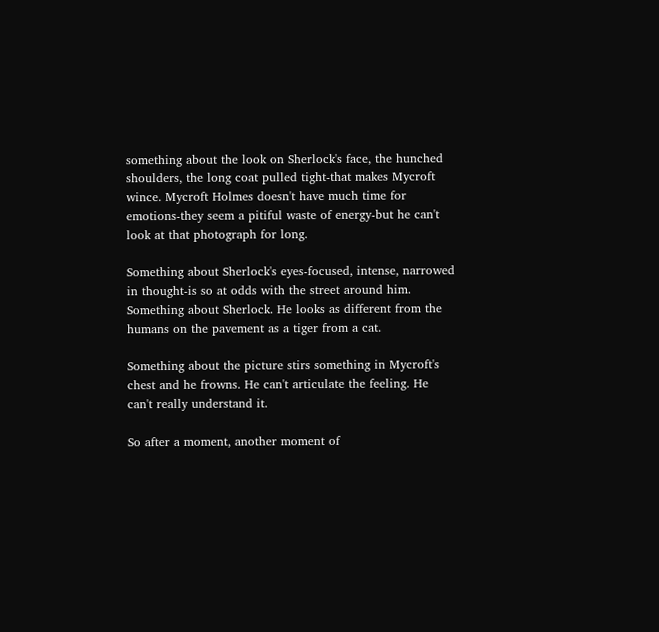something about the look on Sherlock's face, the hunched shoulders, the long coat pulled tight-that makes Mycroft wince. Mycroft Holmes doesn't have much time for emotions-they seem a pitiful waste of energy-but he can't look at that photograph for long.

Something about Sherlock's eyes-focused, intense, narrowed in thought-is so at odds with the street around him. Something about Sherlock. He looks as different from the humans on the pavement as a tiger from a cat.

Something about the picture stirs something in Mycroft's chest and he frowns. He can't articulate the feeling. He can't really understand it.

So after a moment, another moment of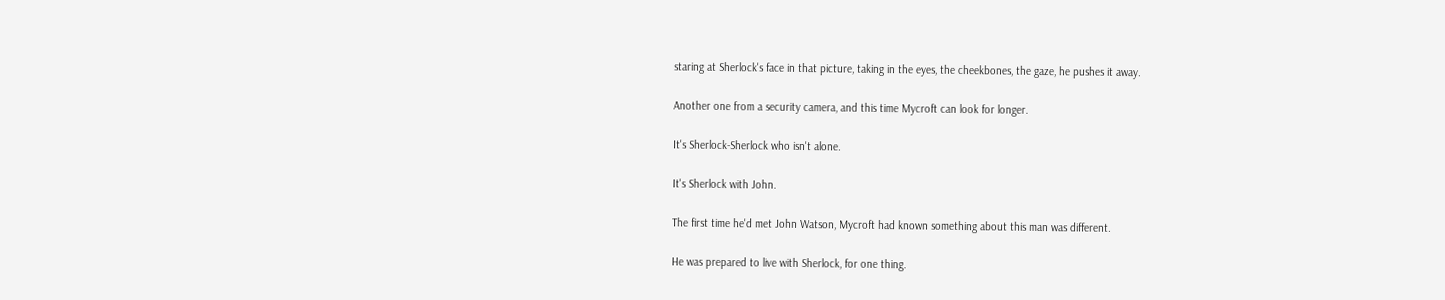staring at Sherlock's face in that picture, taking in the eyes, the cheekbones, the gaze, he pushes it away.

Another one from a security camera, and this time Mycroft can look for longer.

It's Sherlock-Sherlock who isn't alone.

It's Sherlock with John.

The first time he'd met John Watson, Mycroft had known something about this man was different.

He was prepared to live with Sherlock, for one thing.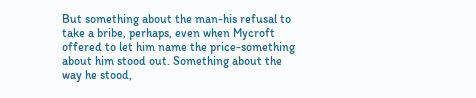But something about the man-his refusal to take a bribe, perhaps, even when Mycroft offered to let him name the price-something about him stood out. Something about the way he stood,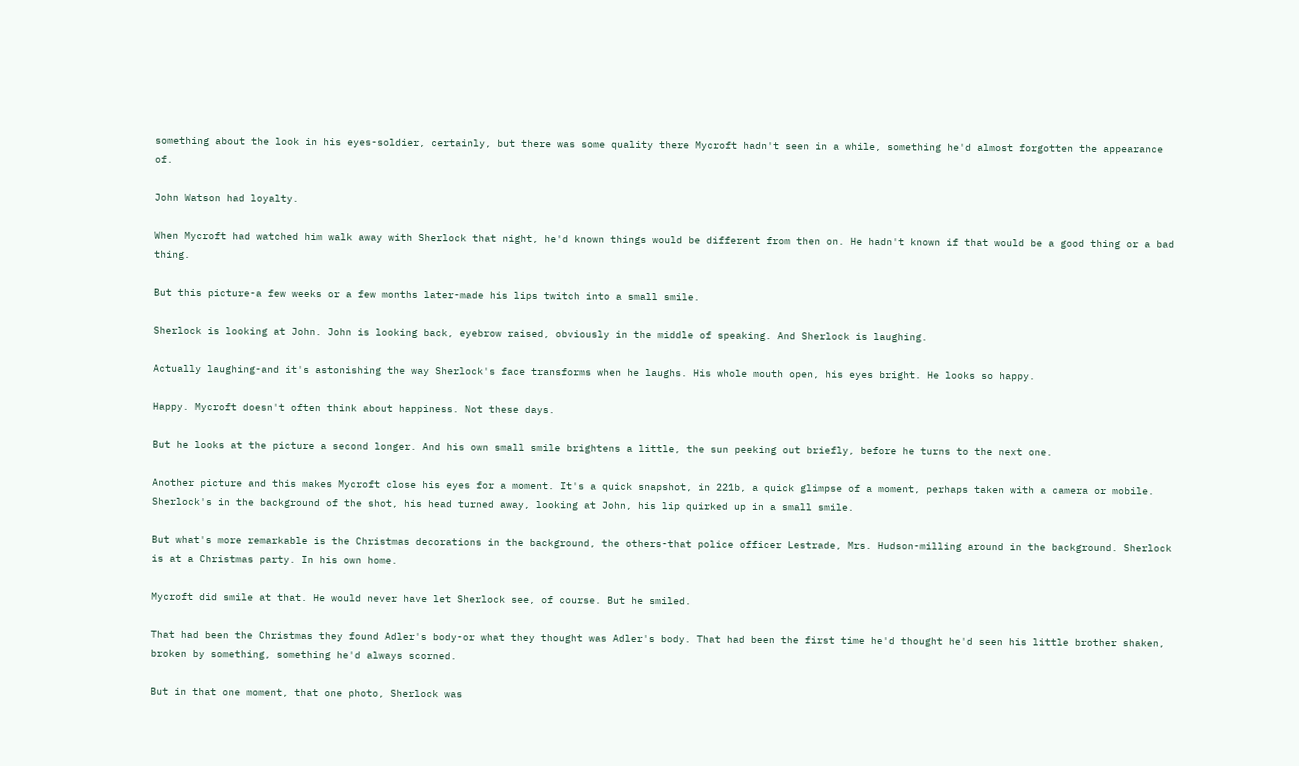something about the look in his eyes-soldier, certainly, but there was some quality there Mycroft hadn't seen in a while, something he'd almost forgotten the appearance of.

John Watson had loyalty.

When Mycroft had watched him walk away with Sherlock that night, he'd known things would be different from then on. He hadn't known if that would be a good thing or a bad thing.

But this picture-a few weeks or a few months later-made his lips twitch into a small smile.

Sherlock is looking at John. John is looking back, eyebrow raised, obviously in the middle of speaking. And Sherlock is laughing.

Actually laughing-and it's astonishing the way Sherlock's face transforms when he laughs. His whole mouth open, his eyes bright. He looks so happy.

Happy. Mycroft doesn't often think about happiness. Not these days.

But he looks at the picture a second longer. And his own small smile brightens a little, the sun peeking out briefly, before he turns to the next one.

Another picture and this makes Mycroft close his eyes for a moment. It's a quick snapshot, in 221b, a quick glimpse of a moment, perhaps taken with a camera or mobile. Sherlock's in the background of the shot, his head turned away, looking at John, his lip quirked up in a small smile.

But what's more remarkable is the Christmas decorations in the background, the others-that police officer Lestrade, Mrs. Hudson-milling around in the background. Sherlock is at a Christmas party. In his own home.

Mycroft did smile at that. He would never have let Sherlock see, of course. But he smiled.

That had been the Christmas they found Adler's body-or what they thought was Adler's body. That had been the first time he'd thought he'd seen his little brother shaken, broken by something, something he'd always scorned.

But in that one moment, that one photo, Sherlock was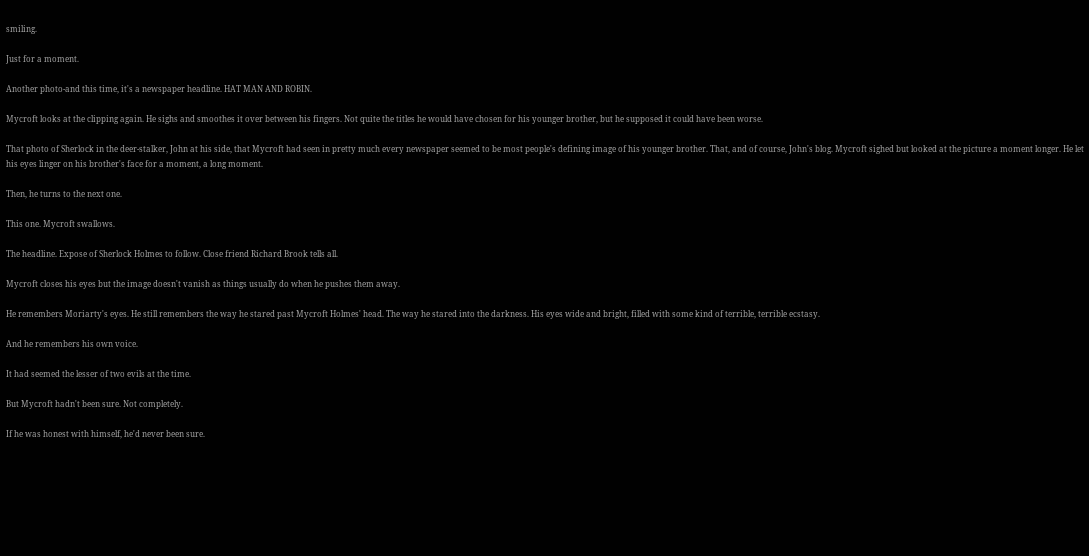smiling.

Just for a moment.

Another photo-and this time, it's a newspaper headline. HAT MAN AND ROBIN.

Mycroft looks at the clipping again. He sighs and smoothes it over between his fingers. Not quite the titles he would have chosen for his younger brother, but he supposed it could have been worse.

That photo of Sherlock in the deer-stalker, John at his side, that Mycroft had seen in pretty much every newspaper seemed to be most people's defining image of his younger brother. That, and of course, John's blog. Mycroft sighed but looked at the picture a moment longer. He let his eyes linger on his brother's face for a moment, a long moment.

Then, he turns to the next one.

This one. Mycroft swallows.

The headline. Expose of Sherlock Holmes to follow. Close friend Richard Brook tells all.

Mycroft closes his eyes but the image doesn't vanish as things usually do when he pushes them away.

He remembers Moriarty's eyes. He still remembers the way he stared past Mycroft Holmes' head. The way he stared into the darkness. His eyes wide and bright, filled with some kind of terrible, terrible ecstasy.

And he remembers his own voice.

It had seemed the lesser of two evils at the time.

But Mycroft hadn't been sure. Not completely.

If he was honest with himself, he'd never been sure.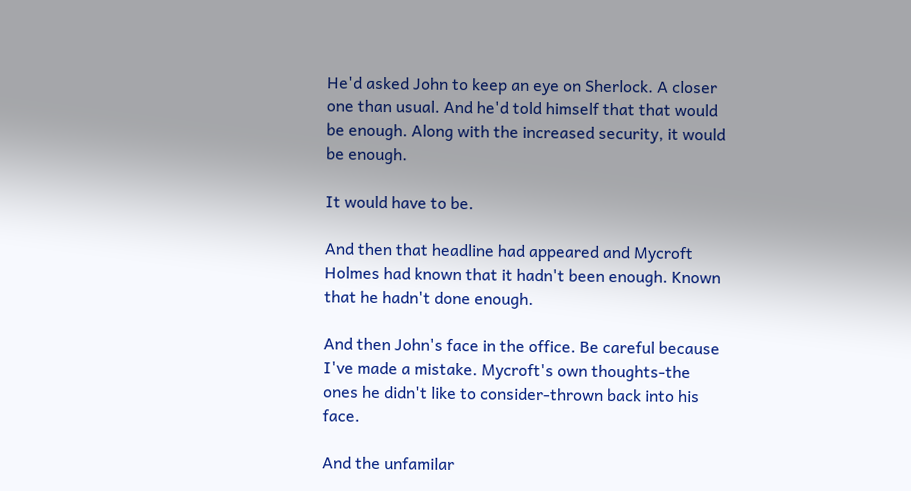He'd asked John to keep an eye on Sherlock. A closer one than usual. And he'd told himself that that would be enough. Along with the increased security, it would be enough.

It would have to be.

And then that headline had appeared and Mycroft Holmes had known that it hadn't been enough. Known that he hadn't done enough.

And then John's face in the office. Be careful because I've made a mistake. Mycroft's own thoughts-the ones he didn't like to consider-thrown back into his face.

And the unfamilar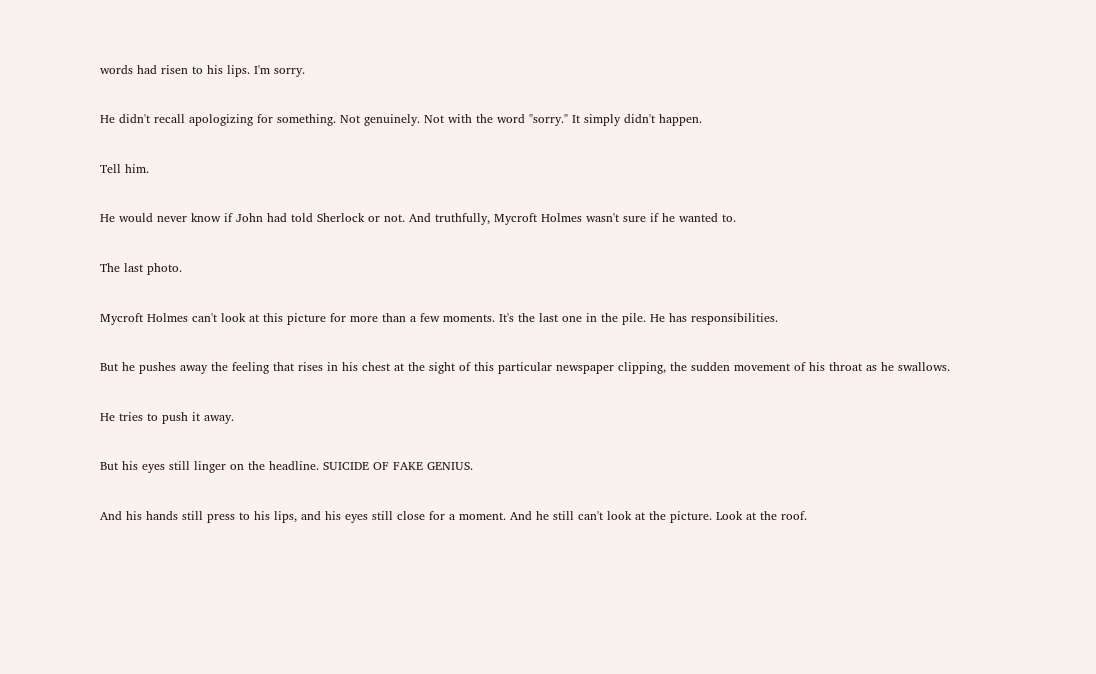words had risen to his lips. I'm sorry.

He didn't recall apologizing for something. Not genuinely. Not with the word "sorry." It simply didn't happen.

Tell him.

He would never know if John had told Sherlock or not. And truthfully, Mycroft Holmes wasn't sure if he wanted to.

The last photo.

Mycroft Holmes can't look at this picture for more than a few moments. It's the last one in the pile. He has responsibilities.

But he pushes away the feeling that rises in his chest at the sight of this particular newspaper clipping, the sudden movement of his throat as he swallows.

He tries to push it away.

But his eyes still linger on the headline. SUICIDE OF FAKE GENIUS.

And his hands still press to his lips, and his eyes still close for a moment. And he still can't look at the picture. Look at the roof.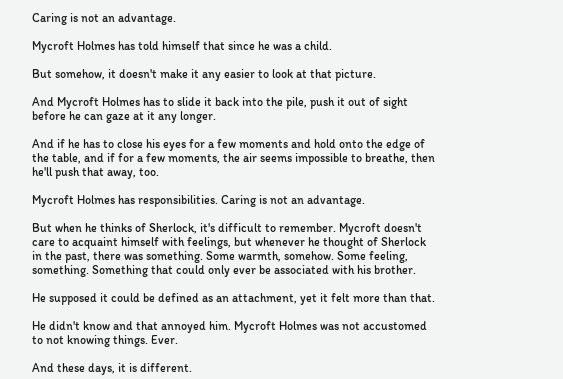Caring is not an advantage.

Mycroft Holmes has told himself that since he was a child.

But somehow, it doesn't make it any easier to look at that picture.

And Mycroft Holmes has to slide it back into the pile, push it out of sight before he can gaze at it any longer.

And if he has to close his eyes for a few moments and hold onto the edge of the table, and if for a few moments, the air seems impossible to breathe, then he'll push that away, too.

Mycroft Holmes has responsibilities. Caring is not an advantage.

But when he thinks of Sherlock, it's difficult to remember. Mycroft doesn't care to acquaint himself with feelings, but whenever he thought of Sherlock in the past, there was something. Some warmth, somehow. Some feeling, something. Something that could only ever be associated with his brother.

He supposed it could be defined as an attachment, yet it felt more than that.

He didn't know and that annoyed him. Mycroft Holmes was not accustomed to not knowing things. Ever.

And these days, it is different.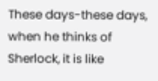These days-these days, when he thinks of Sherlock, it is like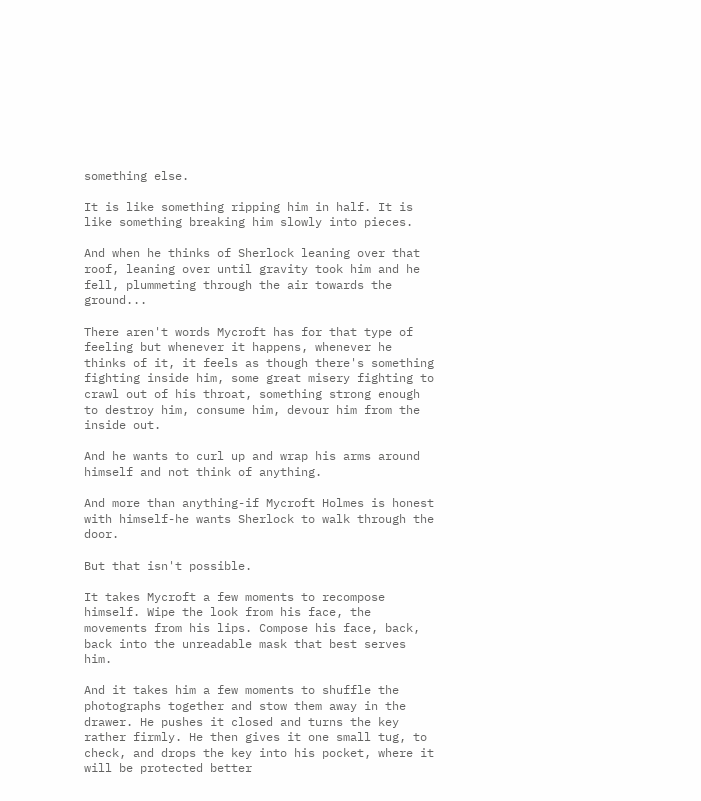something else.

It is like something ripping him in half. It is like something breaking him slowly into pieces.

And when he thinks of Sherlock leaning over that roof, leaning over until gravity took him and he fell, plummeting through the air towards the ground...

There aren't words Mycroft has for that type of feeling but whenever it happens, whenever he thinks of it, it feels as though there's something fighting inside him, some great misery fighting to crawl out of his throat, something strong enough to destroy him, consume him, devour him from the inside out.

And he wants to curl up and wrap his arms around himself and not think of anything.

And more than anything-if Mycroft Holmes is honest with himself-he wants Sherlock to walk through the door.

But that isn't possible.

It takes Mycroft a few moments to recompose himself. Wipe the look from his face, the movements from his lips. Compose his face, back, back into the unreadable mask that best serves him.

And it takes him a few moments to shuffle the photographs together and stow them away in the drawer. He pushes it closed and turns the key rather firmly. He then gives it one small tug, to check, and drops the key into his pocket, where it will be protected better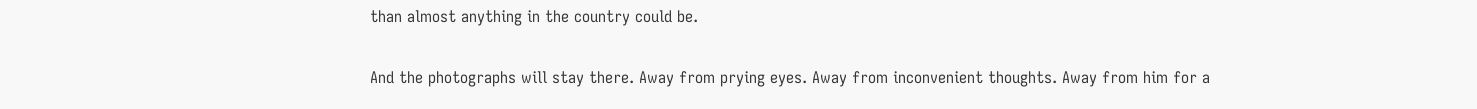than almost anything in the country could be.

And the photographs will stay there. Away from prying eyes. Away from inconvenient thoughts. Away from him for a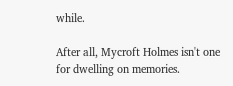while.

After all, Mycroft Holmes isn't one for dwelling on memories.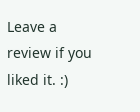Leave a review if you liked it. :)